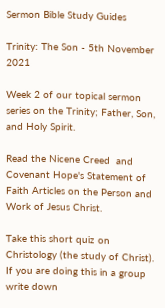Sermon Bible Study Guides

Trinity: The Son - 5th November 2021

Week 2 of our topical sermon series on the Trinity; Father, Son, and Holy Spirit.

Read the Nicene Creed  and Covenant Hope's Statement of Faith Articles on the Person and Work of Jesus Christ.

Take this short quiz on Christology (the study of Christ). If you are doing this in a group write down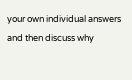your own individual answers and then discuss why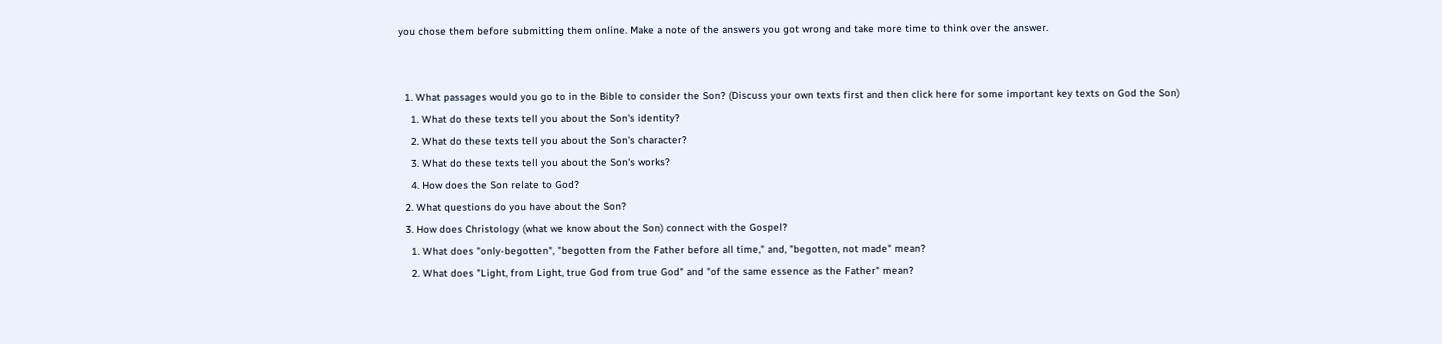you chose them before submitting them online. Make a note of the answers you got wrong and take more time to think over the answer.


  1. What passages would you go to in the Bible to consider the Son? (Discuss your own texts first and then click here for some important key texts on God the Son)
    1. What do these texts tell you about the Son's identity?
    2. What do these texts tell you about the Son's character?
    3. What do these texts tell you about the Son's works?
    4. How does the Son relate to God?
  2. What questions do you have about the Son?
  3. How does Christology (what we know about the Son) connect with the Gospel?
    1. What does "only-begotten", "begotten from the Father before all time," and, "begotten, not made" mean?
    2. What does "Light, from Light, true God from true God" and "of the same essence as the Father" mean?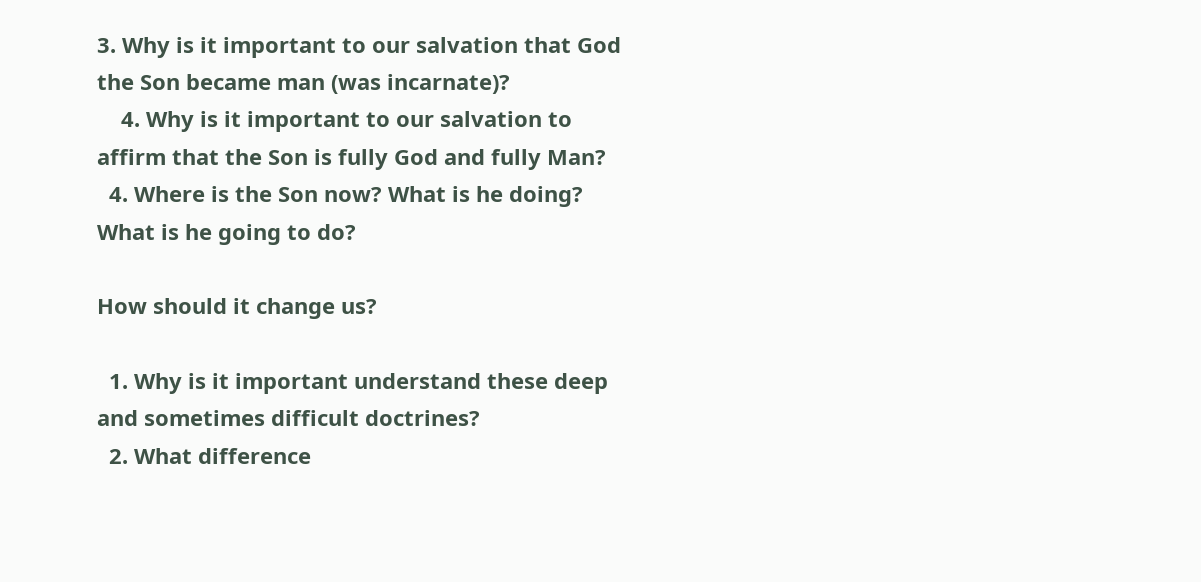3. Why is it important to our salvation that God the Son became man (was incarnate)?
    4. Why is it important to our salvation to affirm that the Son is fully God and fully Man?
  4. Where is the Son now? What is he doing? What is he going to do?

How should it change us?

  1. Why is it important understand these deep and sometimes difficult doctrines?
  2. What difference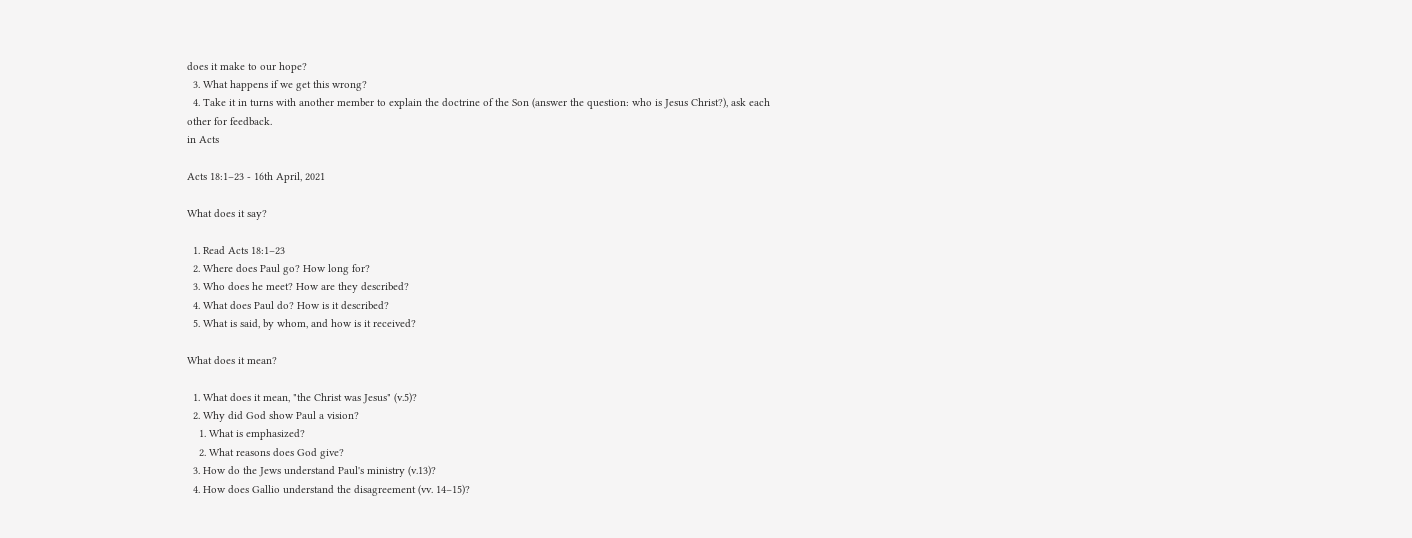does it make to our hope?
  3. What happens if we get this wrong?
  4. Take it in turns with another member to explain the doctrine of the Son (answer the question: who is Jesus Christ?), ask each other for feedback.
in Acts

Acts 18:1–23 - 16th April, 2021

What does it say?

  1. Read Acts 18:1–23
  2. Where does Paul go? How long for?
  3. Who does he meet? How are they described?
  4. What does Paul do? How is it described?
  5. What is said, by whom, and how is it received?

What does it mean?

  1. What does it mean, "the Christ was Jesus" (v.5)?
  2. Why did God show Paul a vision?
    1. What is emphasized?
    2. What reasons does God give?
  3. How do the Jews understand Paul's ministry (v.13)?
  4. How does Gallio understand the disagreement (vv. 14–15)?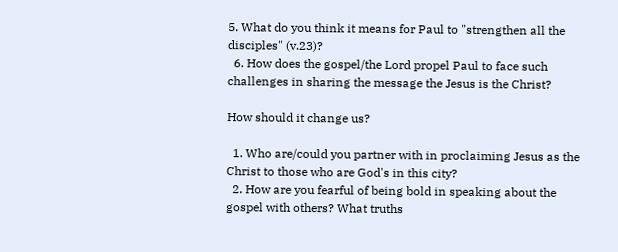5. What do you think it means for Paul to "strengthen all the disciples" (v.23)?
  6. How does the gospel/the Lord propel Paul to face such challenges in sharing the message the Jesus is the Christ?

How should it change us?

  1. Who are/could you partner with in proclaiming Jesus as the Christ to those who are God's in this city?
  2. How are you fearful of being bold in speaking about the gospel with others? What truths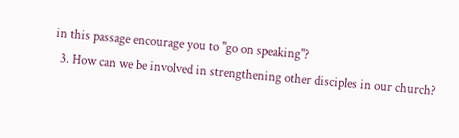in this passage encourage you to "go on speaking"?
  3. How can we be involved in strengthening other disciples in our church?